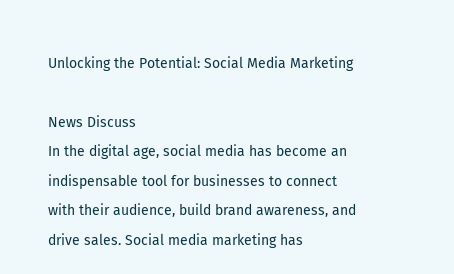Unlocking the Potential: Social Media Marketing

News Discuss
In the digital age, social media has become an indispensable tool for businesses to connect with their audience, build brand awareness, and drive sales. Social media marketing has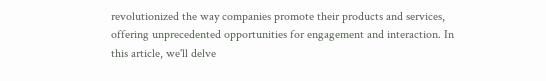revolutionized the way companies promote their products and services, offering unprecedented opportunities for engagement and interaction. In this article, we'll delve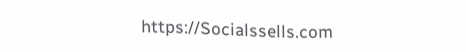https://Socialssells.com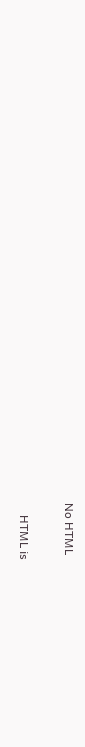No HTML

    HTML is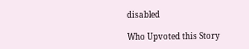disabled

Who Upvoted this Story